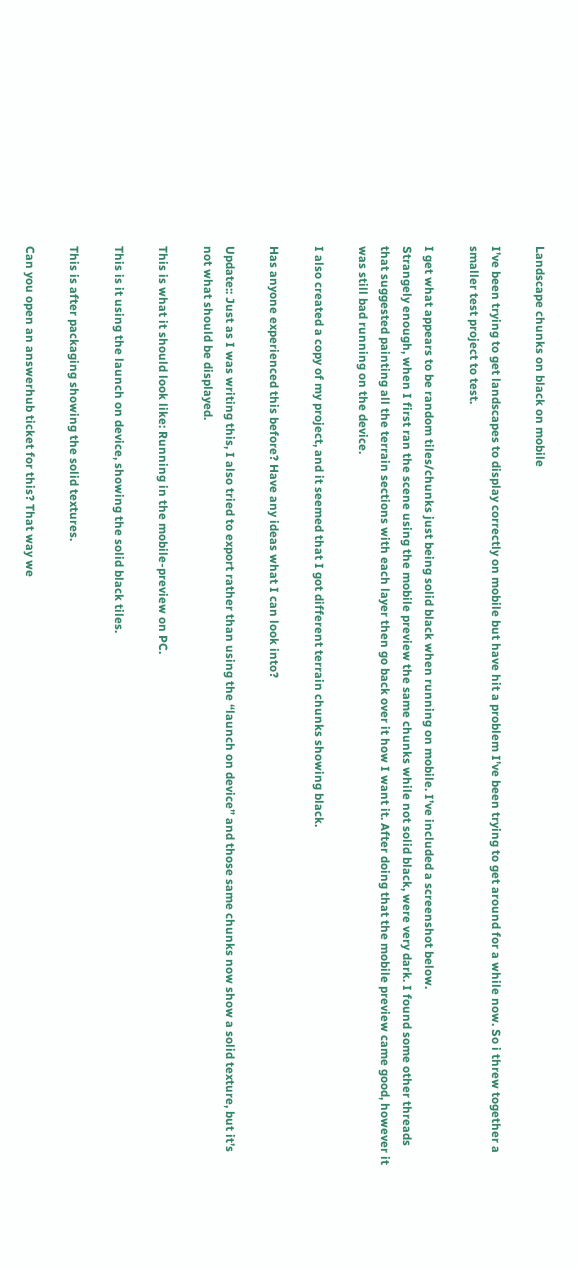Landscape chunks on black on mobile

I’ve been trying to get landscapes to display correctly on mobile but have hit a problem I’ve been trying to get around for a while now. So i threw together a smaller test project to test.

I get what appears to be random tiles/chunks just being solid black when running on mobile. I’ve included a screenshot below.
Strangely enough, when I first ran the scene using the mobile preview the same chunks while not solid black, were very dark. I found some other threads that suggested painting all the terrain sections with each layer then go back over it how I want it. After doing that the mobile preview came good, however it was still bad running on the device.

I also created a copy of my project, and it seemed that I got different terrain chunks showing black.

Has anyone experienced this before? Have any ideas what I can look into?

Update:: Just as I was writing this, I also tried to export rather than using the “launch on device” and those same chunks now show a solid texture, but it’s not what should be displayed.

This is what it should look like: Running in the mobile-preview on PC.

This is it using the launch on device, showing the solid black tiles.

This is after packaging showing the solid textures.

Can you open an answerhub ticket for this? That way we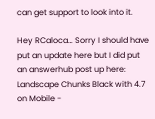can get support to look into it.

Hey RCaloca… Sorry I should have put an update here but I did put an answerhub post up here: Landscape Chunks Black with 4.7 on Mobile -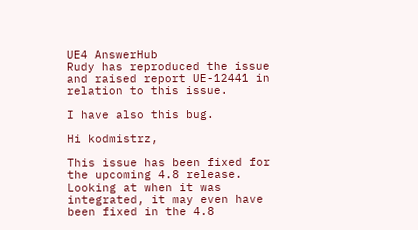UE4 AnswerHub
Rudy has reproduced the issue and raised report UE-12441 in relation to this issue.

I have also this bug.

Hi kodmistrz,

This issue has been fixed for the upcoming 4.8 release. Looking at when it was integrated, it may even have been fixed in the 4.8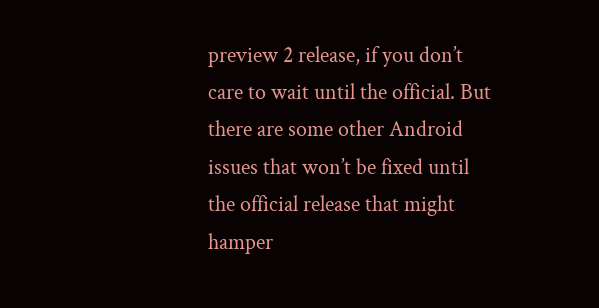preview 2 release, if you don’t care to wait until the official. But there are some other Android issues that won’t be fixed until the official release that might hamper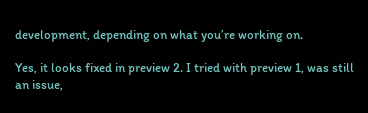development, depending on what you’re working on.

Yes, it looks fixed in preview 2. I tried with preview 1, was still an issue,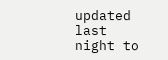updated last night to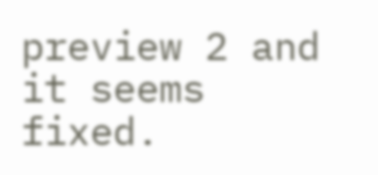preview 2 and it seems fixed.